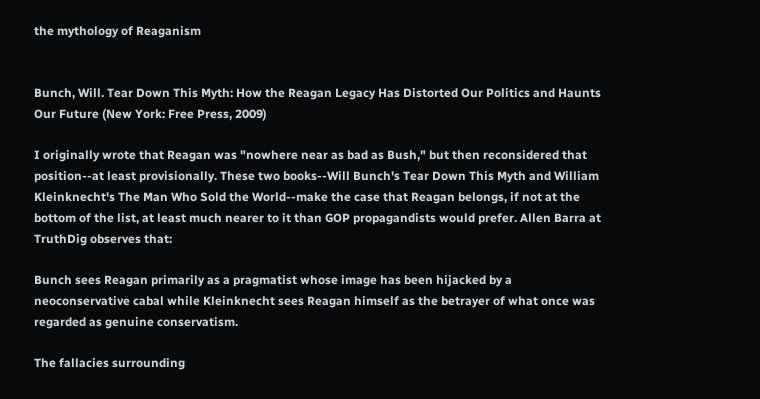the mythology of Reaganism


Bunch, Will. Tear Down This Myth: How the Reagan Legacy Has Distorted Our Politics and Haunts Our Future (New York: Free Press, 2009)

I originally wrote that Reagan was "nowhere near as bad as Bush," but then reconsidered that position--at least provisionally. These two books--Will Bunch's Tear Down This Myth and William Kleinknecht's The Man Who Sold the World--make the case that Reagan belongs, if not at the bottom of the list, at least much nearer to it than GOP propagandists would prefer. Allen Barra at TruthDig observes that:

Bunch sees Reagan primarily as a pragmatist whose image has been hijacked by a neoconservative cabal while Kleinknecht sees Reagan himself as the betrayer of what once was regarded as genuine conservatism.

The fallacies surrounding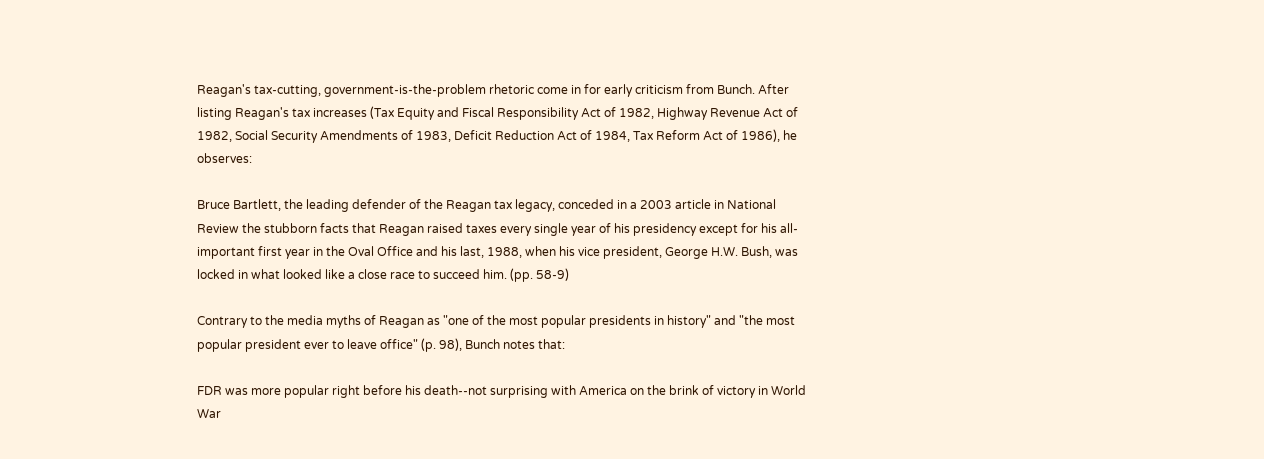Reagan's tax-cutting, government-is-the-problem rhetoric come in for early criticism from Bunch. After listing Reagan's tax increases (Tax Equity and Fiscal Responsibility Act of 1982, Highway Revenue Act of 1982, Social Security Amendments of 1983, Deficit Reduction Act of 1984, Tax Reform Act of 1986), he observes:

Bruce Bartlett, the leading defender of the Reagan tax legacy, conceded in a 2003 article in National Review the stubborn facts that Reagan raised taxes every single year of his presidency except for his all-important first year in the Oval Office and his last, 1988, when his vice president, George H.W. Bush, was locked in what looked like a close race to succeed him. (pp. 58-9)

Contrary to the media myths of Reagan as "one of the most popular presidents in history" and "the most popular president ever to leave office" (p. 98), Bunch notes that:

FDR was more popular right before his death--not surprising with America on the brink of victory in World War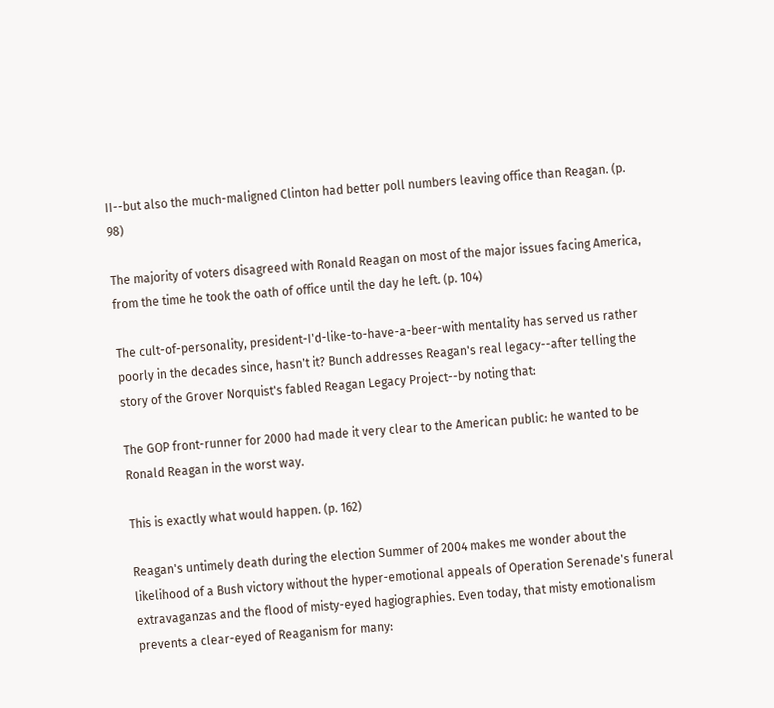II--but also the much-maligned Clinton had better poll numbers leaving office than Reagan. (p. 98)

The majority of voters disagreed with Ronald Reagan on most of the major issues facing America, from the time he took the oath of office until the day he left. (p. 104)

The cult-of-personality, president-I'd-like-to-have-a-beer-with mentality has served us rather poorly in the decades since, hasn't it? Bunch addresses Reagan's real legacy--after telling the story of the Grover Norquist's fabled Reagan Legacy Project--by noting that:

The GOP front-runner for 2000 had made it very clear to the American public: he wanted to be Ronald Reagan in the worst way.

This is exactly what would happen. (p. 162)

Reagan's untimely death during the election Summer of 2004 makes me wonder about the likelihood of a Bush victory without the hyper-emotional appeals of Operation Serenade's funeral extravaganzas and the flood of misty-eyed hagiographies. Even today, that misty emotionalism prevents a clear-eyed of Reaganism for many: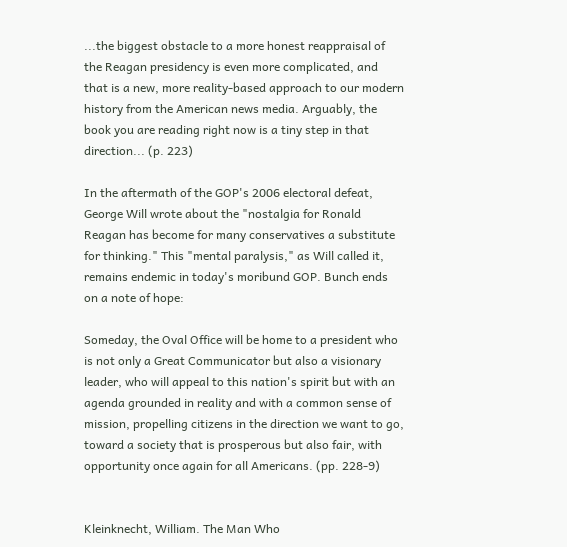...the biggest obstacle to a more honest reappraisal of the Reagan presidency is even more complicated, and that is a new, more reality-based approach to our modern history from the American news media. Arguably, the book you are reading right now is a tiny step in that direction... (p. 223)

In the aftermath of the GOP's 2006 electoral defeat, George Will wrote about the "nostalgia for Ronald Reagan has become for many conservatives a substitute for thinking." This "mental paralysis," as Will called it, remains endemic in today's moribund GOP. Bunch ends on a note of hope:

Someday, the Oval Office will be home to a president who is not only a Great Communicator but also a visionary leader, who will appeal to this nation's spirit but with an agenda grounded in reality and with a common sense of mission, propelling citizens in the direction we want to go, toward a society that is prosperous but also fair, with opportunity once again for all Americans. (pp. 228-9)


Kleinknecht, William. The Man Who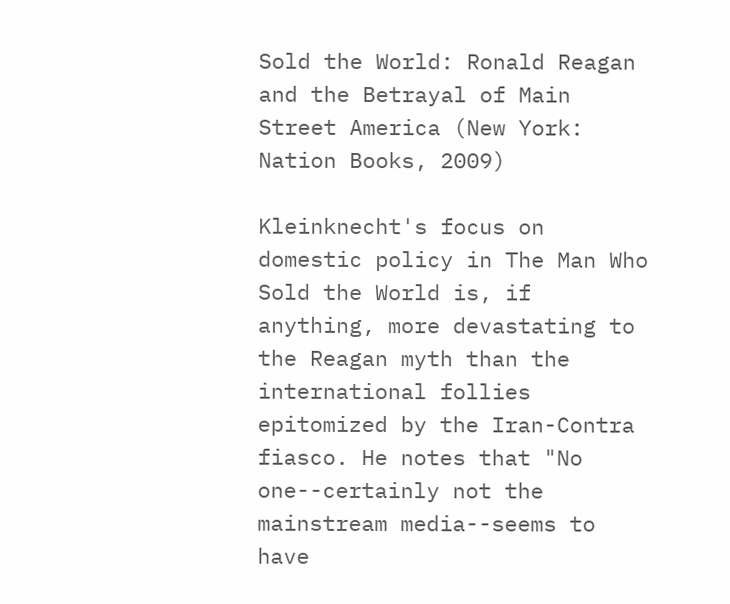Sold the World: Ronald Reagan and the Betrayal of Main Street America (New York: Nation Books, 2009)

Kleinknecht's focus on domestic policy in The Man Who Sold the World is, if anything, more devastating to the Reagan myth than the international follies epitomized by the Iran-Contra fiasco. He notes that "No one--certainly not the mainstream media--seems to have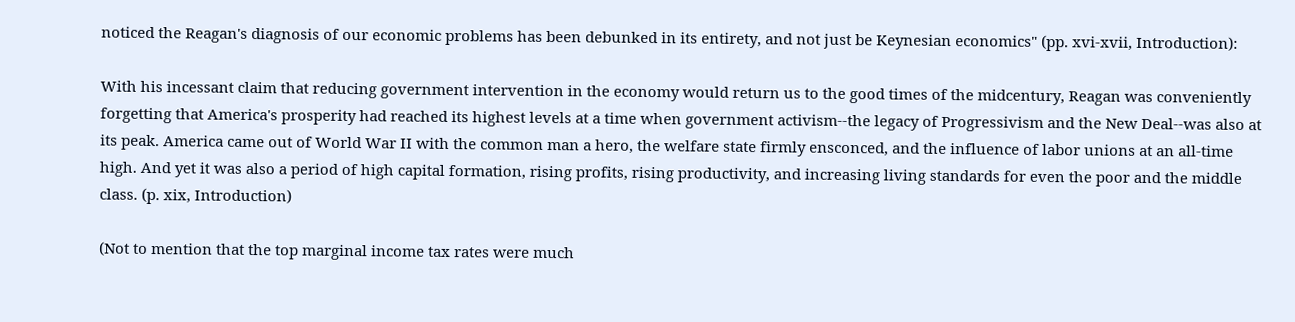noticed the Reagan's diagnosis of our economic problems has been debunked in its entirety, and not just be Keynesian economics" (pp. xvi-xvii, Introduction):

With his incessant claim that reducing government intervention in the economy would return us to the good times of the midcentury, Reagan was conveniently forgetting that America's prosperity had reached its highest levels at a time when government activism--the legacy of Progressivism and the New Deal--was also at its peak. America came out of World War II with the common man a hero, the welfare state firmly ensconced, and the influence of labor unions at an all-time high. And yet it was also a period of high capital formation, rising profits, rising productivity, and increasing living standards for even the poor and the middle class. (p. xix, Introduction)

(Not to mention that the top marginal income tax rates were much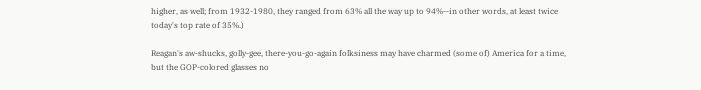higher, as well; from 1932-1980, they ranged from 63% all the way up to 94%--in other words, at least twice today's top rate of 35%.)

Reagan's aw-shucks, golly-gee, there-you-go-again folksiness may have charmed (some of) America for a time, but the GOP-colored glasses no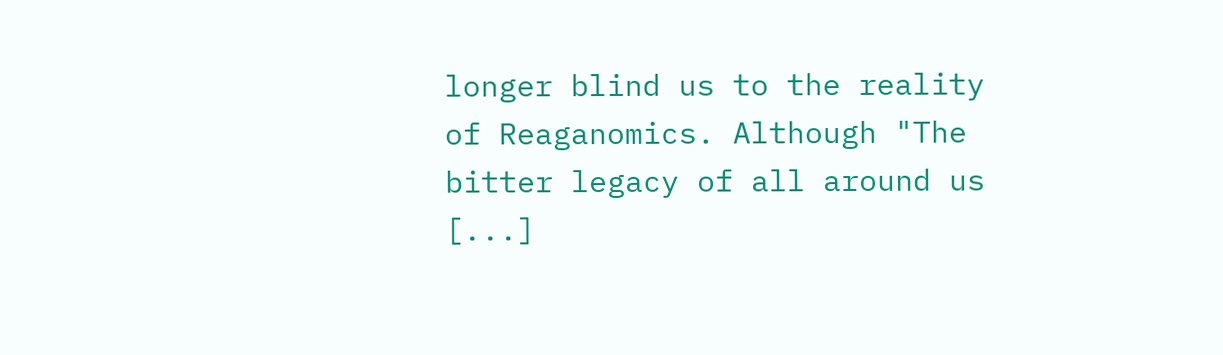longer blind us to the reality of Reaganomics. Although "The bitter legacy of all around us [...]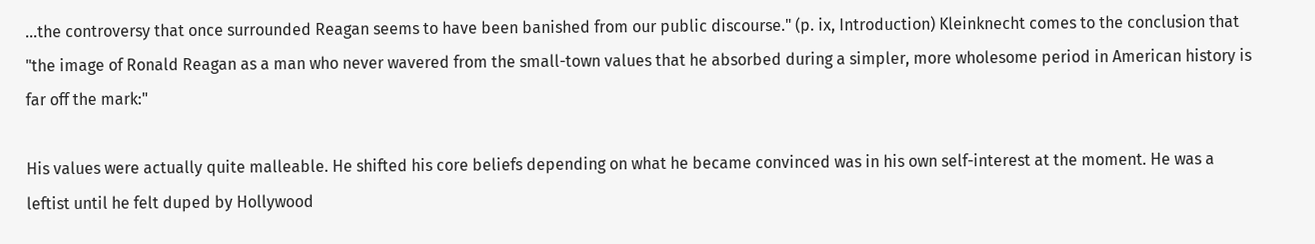...the controversy that once surrounded Reagan seems to have been banished from our public discourse." (p. ix, Introduction) Kleinknecht comes to the conclusion that "the image of Ronald Reagan as a man who never wavered from the small-town values that he absorbed during a simpler, more wholesome period in American history is far off the mark:"

His values were actually quite malleable. He shifted his core beliefs depending on what he became convinced was in his own self-interest at the moment. He was a leftist until he felt duped by Hollywood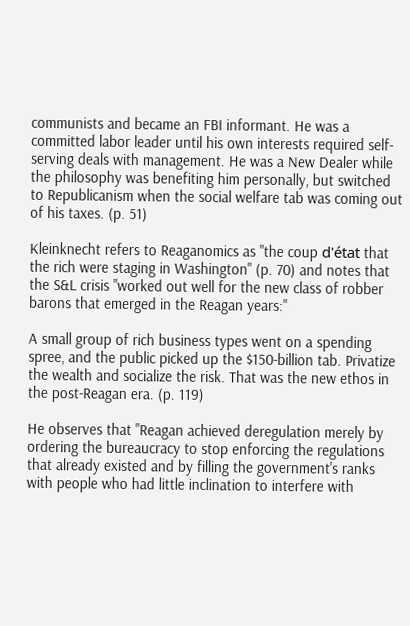communists and became an FBI informant. He was a committed labor leader until his own interests required self-serving deals with management. He was a New Dealer while the philosophy was benefiting him personally, but switched to Republicanism when the social welfare tab was coming out of his taxes. (p. 51)

Kleinknecht refers to Reaganomics as "the coup d'état that the rich were staging in Washington" (p. 70) and notes that the S&L crisis "worked out well for the new class of robber barons that emerged in the Reagan years:"

A small group of rich business types went on a spending spree, and the public picked up the $150-billion tab. Privatize the wealth and socialize the risk. That was the new ethos in the post-Reagan era. (p. 119)

He observes that "Reagan achieved deregulation merely by ordering the bureaucracy to stop enforcing the regulations that already existed and by filling the government's ranks with people who had little inclination to interfere with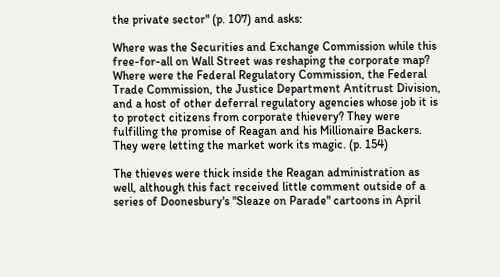the private sector" (p. 107) and asks:

Where was the Securities and Exchange Commission while this free-for-all on Wall Street was reshaping the corporate map? Where were the Federal Regulatory Commission, the Federal Trade Commission, the Justice Department Antitrust Division, and a host of other deferral regulatory agencies whose job it is to protect citizens from corporate thievery? They were fulfilling the promise of Reagan and his Millionaire Backers. They were letting the market work its magic. (p. 154)

The thieves were thick inside the Reagan administration as well, although this fact received little comment outside of a series of Doonesbury's "Sleaze on Parade" cartoons in April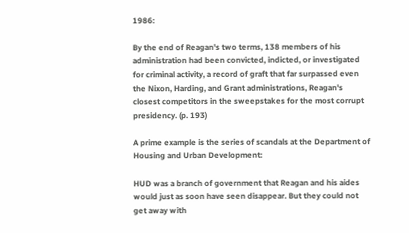1986:

By the end of Reagan's two terms, 138 members of his administration had been convicted, indicted, or investigated for criminal activity, a record of graft that far surpassed even the Nixon, Harding, and Grant administrations, Reagan's closest competitors in the sweepstakes for the most corrupt presidency. (p. 193)

A prime example is the series of scandals at the Department of Housing and Urban Development:

HUD was a branch of government that Reagan and his aides would just as soon have seen disappear. But they could not get away with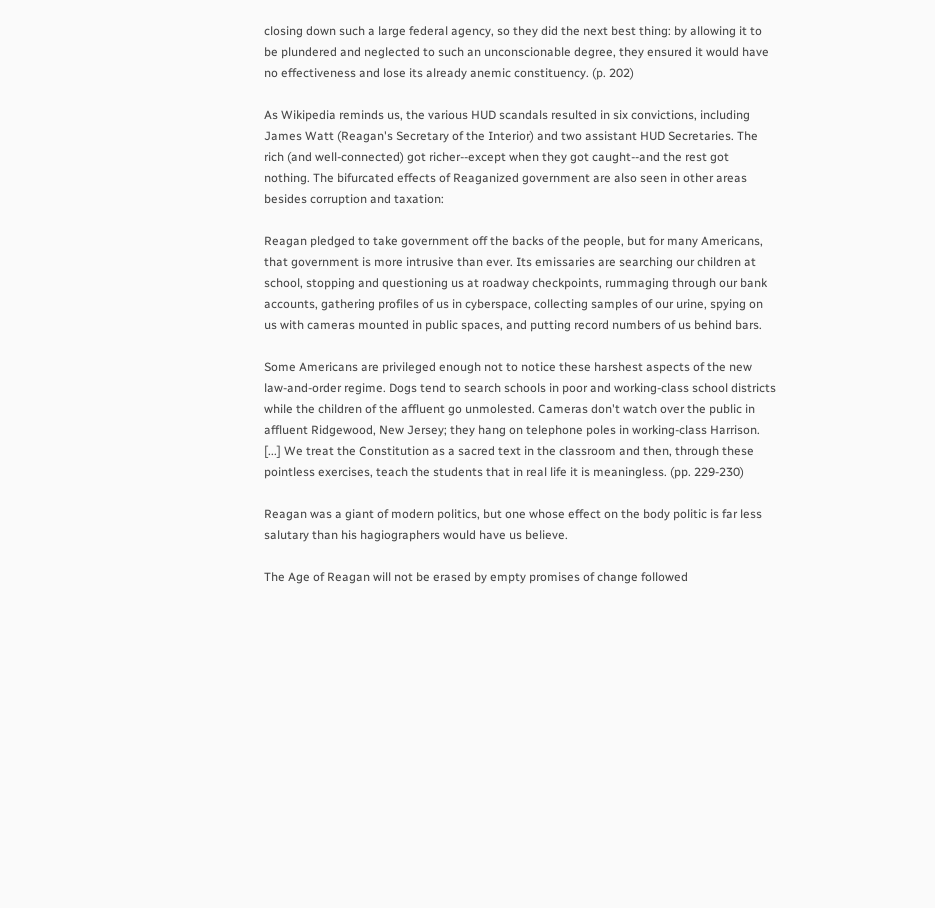closing down such a large federal agency, so they did the next best thing: by allowing it to be plundered and neglected to such an unconscionable degree, they ensured it would have no effectiveness and lose its already anemic constituency. (p. 202)

As Wikipedia reminds us, the various HUD scandals resulted in six convictions, including James Watt (Reagan's Secretary of the Interior) and two assistant HUD Secretaries. The rich (and well-connected) got richer--except when they got caught--and the rest got nothing. The bifurcated effects of Reaganized government are also seen in other areas besides corruption and taxation:

Reagan pledged to take government off the backs of the people, but for many Americans, that government is more intrusive than ever. Its emissaries are searching our children at school, stopping and questioning us at roadway checkpoints, rummaging through our bank accounts, gathering profiles of us in cyberspace, collecting samples of our urine, spying on us with cameras mounted in public spaces, and putting record numbers of us behind bars.

Some Americans are privileged enough not to notice these harshest aspects of the new law-and-order regime. Dogs tend to search schools in poor and working-class school districts while the children of the affluent go unmolested. Cameras don't watch over the public in affluent Ridgewood, New Jersey; they hang on telephone poles in working-class Harrison. [...] We treat the Constitution as a sacred text in the classroom and then, through these pointless exercises, teach the students that in real life it is meaningless. (pp. 229-230)

Reagan was a giant of modern politics, but one whose effect on the body politic is far less salutary than his hagiographers would have us believe.

The Age of Reagan will not be erased by empty promises of change followed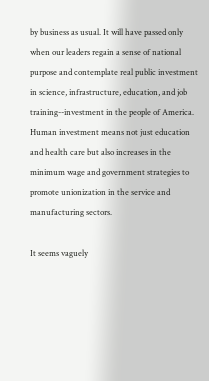by business as usual. It will have passed only when our leaders regain a sense of national purpose and contemplate real public investment in science, infrastructure, education, and job training--investment in the people of America. Human investment means not just education and health care but also increases in the minimum wage and government strategies to promote unionization in the service and manufacturing sectors.

It seems vaguely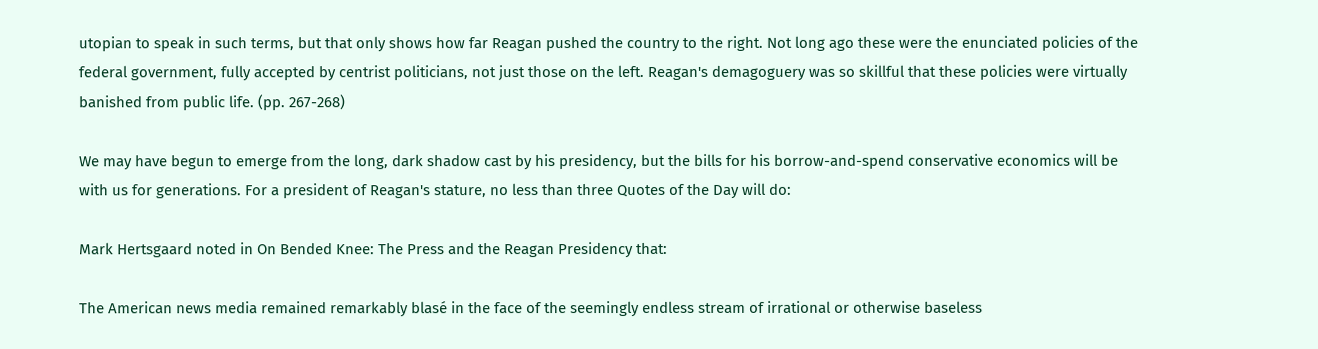utopian to speak in such terms, but that only shows how far Reagan pushed the country to the right. Not long ago these were the enunciated policies of the federal government, fully accepted by centrist politicians, not just those on the left. Reagan's demagoguery was so skillful that these policies were virtually banished from public life. (pp. 267-268)

We may have begun to emerge from the long, dark shadow cast by his presidency, but the bills for his borrow-and-spend conservative economics will be with us for generations. For a president of Reagan's stature, no less than three Quotes of the Day will do:

Mark Hertsgaard noted in On Bended Knee: The Press and the Reagan Presidency that:

The American news media remained remarkably blasé in the face of the seemingly endless stream of irrational or otherwise baseless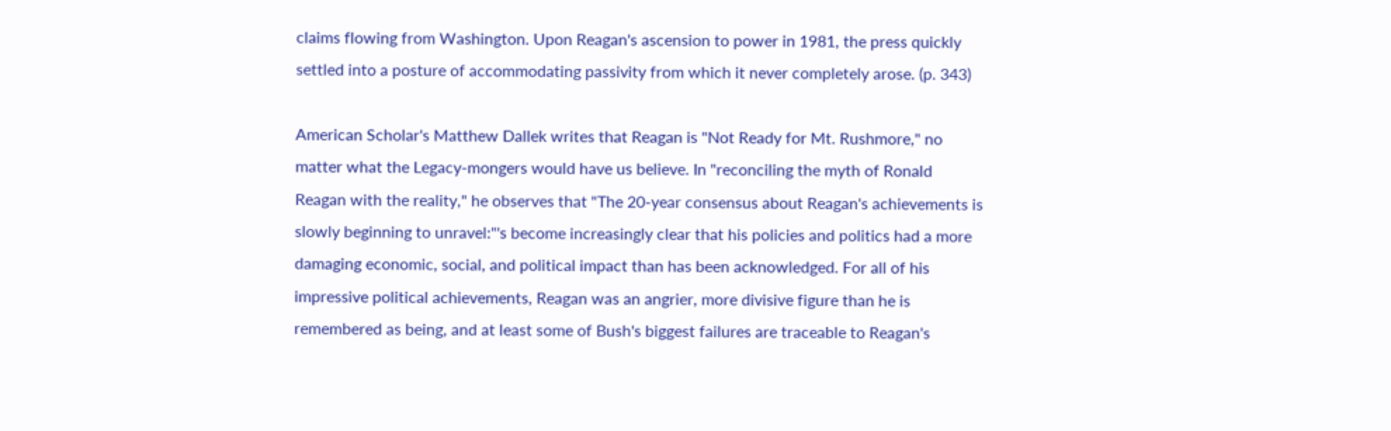claims flowing from Washington. Upon Reagan's ascension to power in 1981, the press quickly settled into a posture of accommodating passivity from which it never completely arose. (p. 343)

American Scholar's Matthew Dallek writes that Reagan is "Not Ready for Mt. Rushmore," no matter what the Legacy-mongers would have us believe. In "reconciling the myth of Ronald Reagan with the reality," he observes that "The 20-year consensus about Reagan's achievements is slowly beginning to unravel:"'s become increasingly clear that his policies and politics had a more damaging economic, social, and political impact than has been acknowledged. For all of his impressive political achievements, Reagan was an angrier, more divisive figure than he is remembered as being, and at least some of Bush's biggest failures are traceable to Reagan's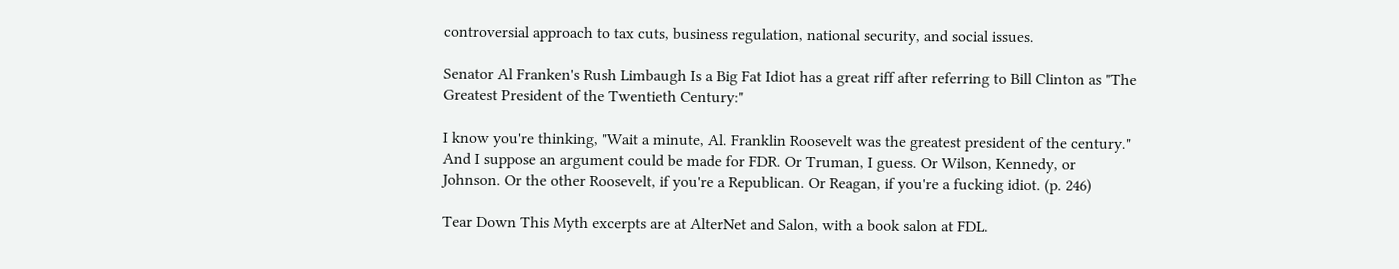controversial approach to tax cuts, business regulation, national security, and social issues.

Senator Al Franken's Rush Limbaugh Is a Big Fat Idiot has a great riff after referring to Bill Clinton as "The Greatest President of the Twentieth Century:"

I know you're thinking, "Wait a minute, Al. Franklin Roosevelt was the greatest president of the century." And I suppose an argument could be made for FDR. Or Truman, I guess. Or Wilson, Kennedy, or Johnson. Or the other Roosevelt, if you're a Republican. Or Reagan, if you're a fucking idiot. (p. 246)

Tear Down This Myth excerpts are at AlterNet and Salon, with a book salon at FDL.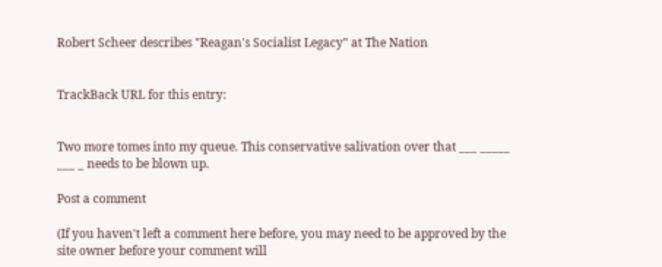Robert Scheer describes "Reagan's Socialist Legacy" at The Nation


TrackBack URL for this entry:


Two more tomes into my queue. This conservative salivation over that ___ _____ ___ _ needs to be blown up.

Post a comment

(If you haven't left a comment here before, you may need to be approved by the site owner before your comment will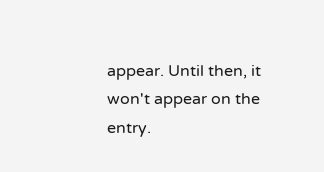appear. Until then, it won't appear on the entry.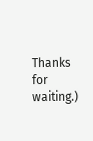Thanks for waiting.)